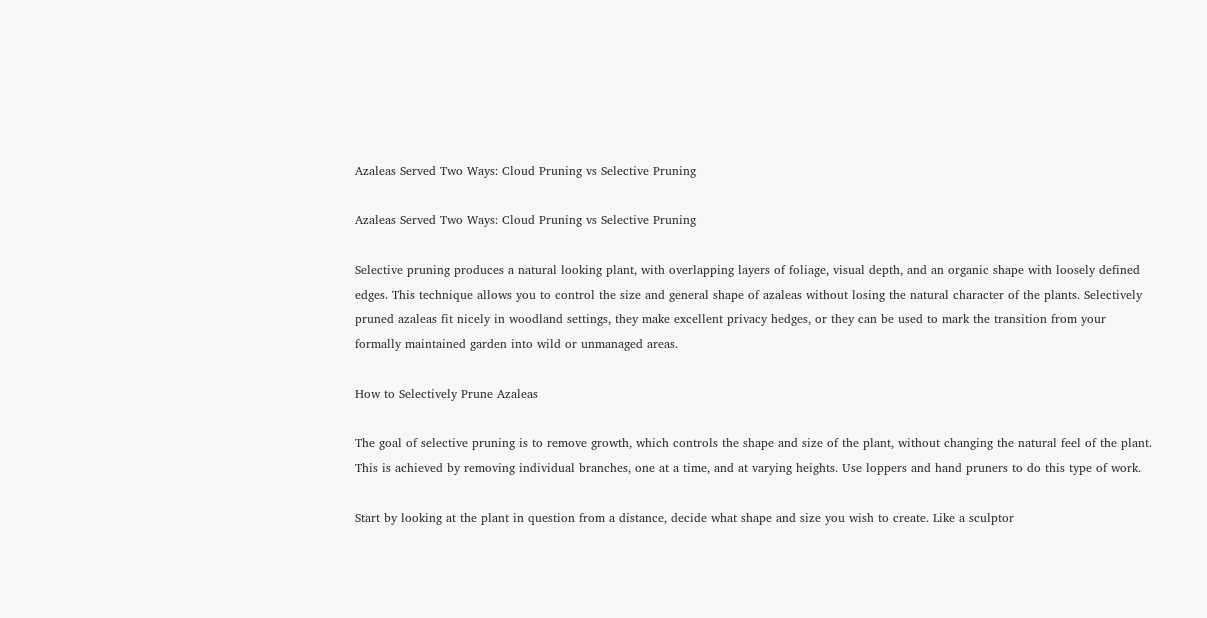Azaleas Served Two Ways: Cloud Pruning vs Selective Pruning

Azaleas Served Two Ways: Cloud Pruning vs Selective Pruning

Selective pruning produces a natural looking plant, with overlapping layers of foliage, visual depth, and an organic shape with loosely defined edges. This technique allows you to control the size and general shape of azaleas without losing the natural character of the plants. Selectively pruned azaleas fit nicely in woodland settings, they make excellent privacy hedges, or they can be used to mark the transition from your formally maintained garden into wild or unmanaged areas.

How to Selectively Prune Azaleas

The goal of selective pruning is to remove growth, which controls the shape and size of the plant, without changing the natural feel of the plant. This is achieved by removing individual branches, one at a time, and at varying heights. Use loppers and hand pruners to do this type of work.

Start by looking at the plant in question from a distance, decide what shape and size you wish to create. Like a sculptor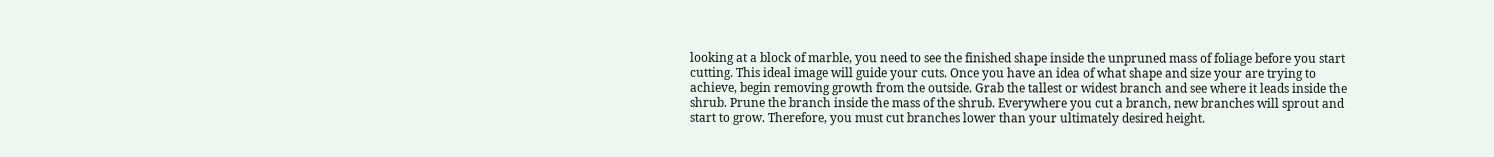looking at a block of marble, you need to see the finished shape inside the unpruned mass of foliage before you start cutting. This ideal image will guide your cuts. Once you have an idea of what shape and size your are trying to achieve, begin removing growth from the outside. Grab the tallest or widest branch and see where it leads inside the shrub. Prune the branch inside the mass of the shrub. Everywhere you cut a branch, new branches will sprout and start to grow. Therefore, you must cut branches lower than your ultimately desired height.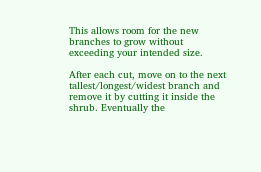This allows room for the new branches to grow without exceeding your intended size.

After each cut, move on to the next tallest/longest/widest branch and remove it by cutting it inside the shrub. Eventually the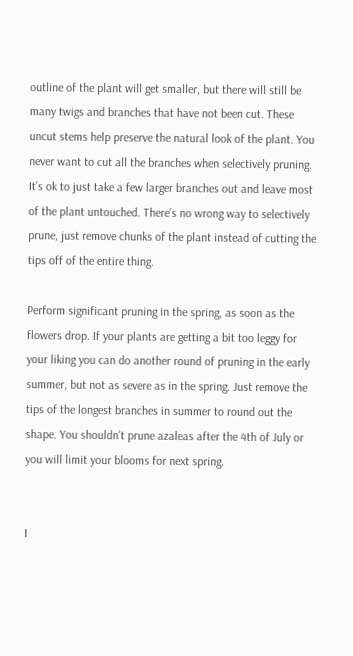outline of the plant will get smaller, but there will still be many twigs and branches that have not been cut. These uncut stems help preserve the natural look of the plant. You never want to cut all the branches when selectively pruning. It’s ok to just take a few larger branches out and leave most of the plant untouched. There’s no wrong way to selectively prune, just remove chunks of the plant instead of cutting the tips off of the entire thing.

Perform significant pruning in the spring, as soon as the flowers drop. If your plants are getting a bit too leggy for your liking you can do another round of pruning in the early summer, but not as severe as in the spring. Just remove the tips of the longest branches in summer to round out the shape. You shouldn’t prune azaleas after the 4th of July or you will limit your blooms for next spring.


I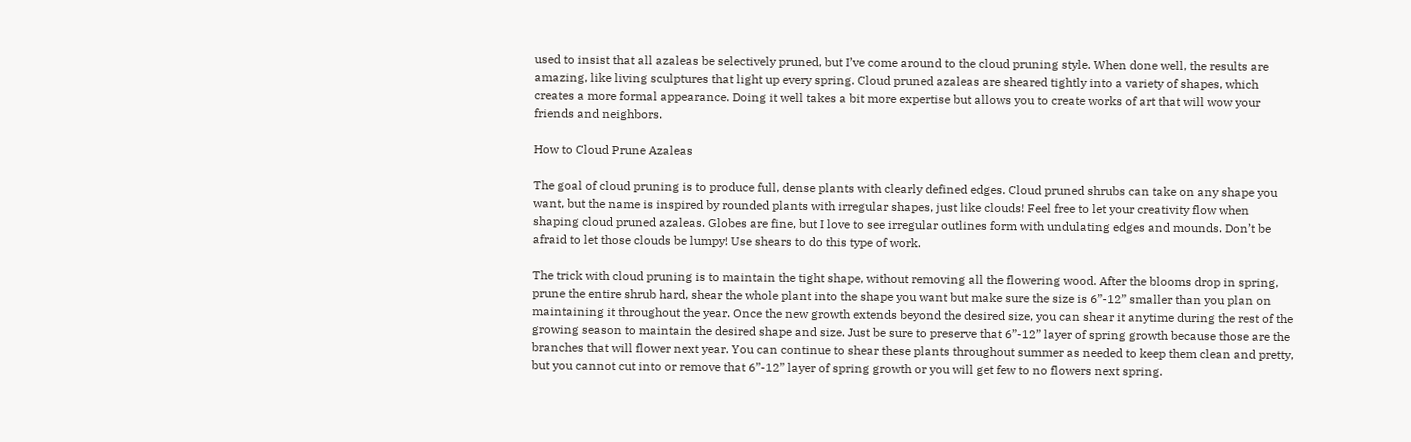used to insist that all azaleas be selectively pruned, but I’ve come around to the cloud pruning style. When done well, the results are amazing, like living sculptures that light up every spring. Cloud pruned azaleas are sheared tightly into a variety of shapes, which creates a more formal appearance. Doing it well takes a bit more expertise but allows you to create works of art that will wow your friends and neighbors.

How to Cloud Prune Azaleas

The goal of cloud pruning is to produce full, dense plants with clearly defined edges. Cloud pruned shrubs can take on any shape you want, but the name is inspired by rounded plants with irregular shapes, just like clouds! Feel free to let your creativity flow when shaping cloud pruned azaleas. Globes are fine, but I love to see irregular outlines form with undulating edges and mounds. Don’t be afraid to let those clouds be lumpy! Use shears to do this type of work.

The trick with cloud pruning is to maintain the tight shape, without removing all the flowering wood. After the blooms drop in spring, prune the entire shrub hard, shear the whole plant into the shape you want but make sure the size is 6”-12” smaller than you plan on maintaining it throughout the year. Once the new growth extends beyond the desired size, you can shear it anytime during the rest of the growing season to maintain the desired shape and size. Just be sure to preserve that 6”-12” layer of spring growth because those are the branches that will flower next year. You can continue to shear these plants throughout summer as needed to keep them clean and pretty, but you cannot cut into or remove that 6”-12” layer of spring growth or you will get few to no flowers next spring.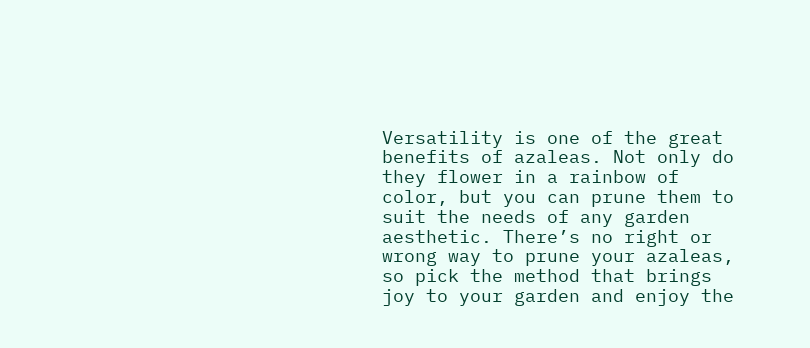Versatility is one of the great benefits of azaleas. Not only do they flower in a rainbow of color, but you can prune them to suit the needs of any garden aesthetic. There’s no right or wrong way to prune your azaleas, so pick the method that brings joy to your garden and enjoy the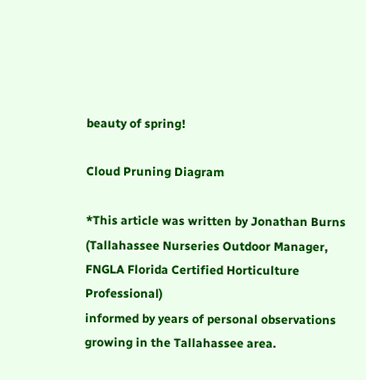beauty of spring!

Cloud Pruning Diagram

*This article was written by Jonathan Burns (Tallahassee Nurseries Outdoor Manager, FNGLA Florida Certified Horticulture Professional)
informed by years of personal observations growing in the Tallahassee area.